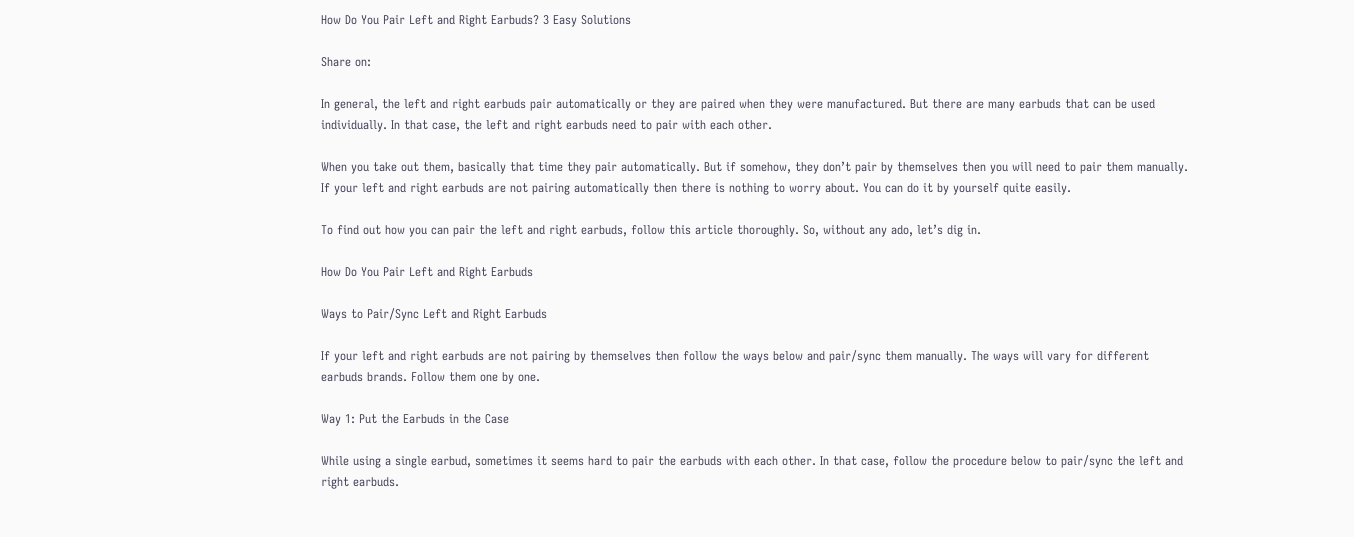How Do You Pair Left and Right Earbuds? 3 Easy Solutions

Share on:

In general, the left and right earbuds pair automatically or they are paired when they were manufactured. But there are many earbuds that can be used individually. In that case, the left and right earbuds need to pair with each other.

When you take out them, basically that time they pair automatically. But if somehow, they don’t pair by themselves then you will need to pair them manually. If your left and right earbuds are not pairing automatically then there is nothing to worry about. You can do it by yourself quite easily.

To find out how you can pair the left and right earbuds, follow this article thoroughly. So, without any ado, let’s dig in.

How Do You Pair Left and Right Earbuds

Ways to Pair/Sync Left and Right Earbuds

If your left and right earbuds are not pairing by themselves then follow the ways below and pair/sync them manually. The ways will vary for different earbuds brands. Follow them one by one.

Way 1: Put the Earbuds in the Case

While using a single earbud, sometimes it seems hard to pair the earbuds with each other. In that case, follow the procedure below to pair/sync the left and right earbuds.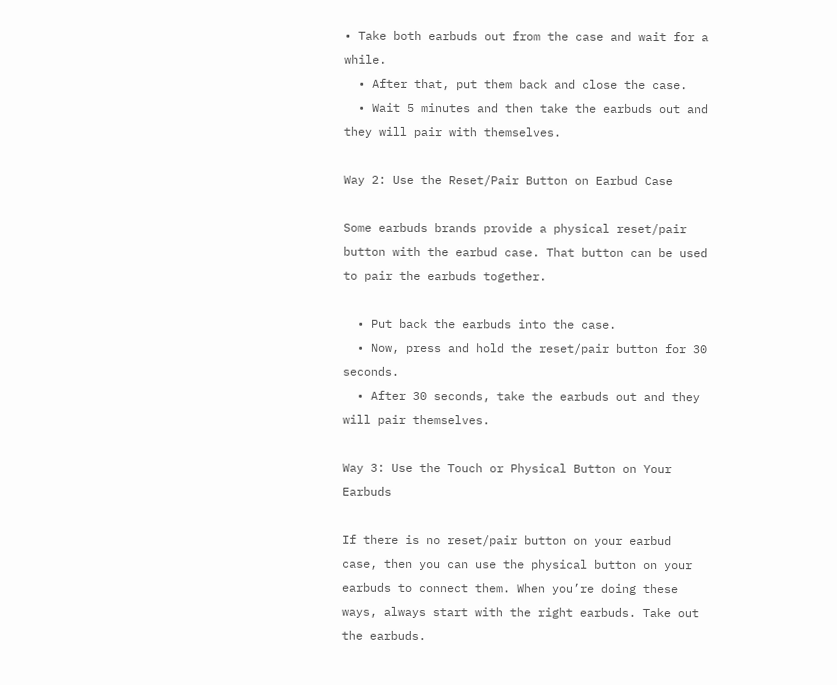• Take both earbuds out from the case and wait for a while.
  • After that, put them back and close the case.
  • Wait 5 minutes and then take the earbuds out and they will pair with themselves.

Way 2: Use the Reset/Pair Button on Earbud Case

Some earbuds brands provide a physical reset/pair button with the earbud case. That button can be used to pair the earbuds together.

  • Put back the earbuds into the case.
  • Now, press and hold the reset/pair button for 30 seconds.
  • After 30 seconds, take the earbuds out and they will pair themselves.

Way 3: Use the Touch or Physical Button on Your Earbuds

If there is no reset/pair button on your earbud case, then you can use the physical button on your earbuds to connect them. When you’re doing these ways, always start with the right earbuds. Take out the earbuds.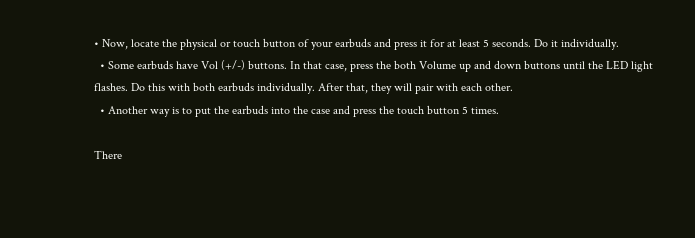• Now, locate the physical or touch button of your earbuds and press it for at least 5 seconds. Do it individually.
  • Some earbuds have Vol (+/-) buttons. In that case, press the both Volume up and down buttons until the LED light flashes. Do this with both earbuds individually. After that, they will pair with each other.
  • Another way is to put the earbuds into the case and press the touch button 5 times.

There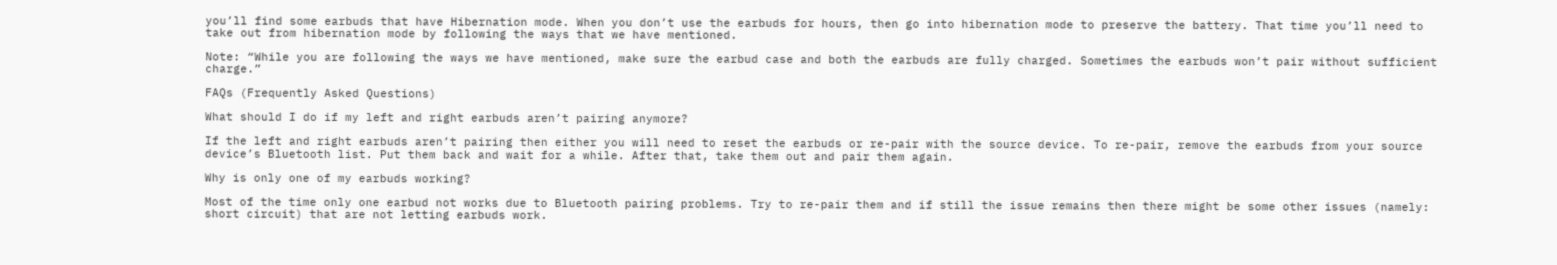you’ll find some earbuds that have Hibernation mode. When you don’t use the earbuds for hours, then go into hibernation mode to preserve the battery. That time you’ll need to take out from hibernation mode by following the ways that we have mentioned.

Note: “While you are following the ways we have mentioned, make sure the earbud case and both the earbuds are fully charged. Sometimes the earbuds won’t pair without sufficient charge.”

FAQs (Frequently Asked Questions)

What should I do if my left and right earbuds aren’t pairing anymore?

If the left and right earbuds aren’t pairing then either you will need to reset the earbuds or re-pair with the source device. To re-pair, remove the earbuds from your source device’s Bluetooth list. Put them back and wait for a while. After that, take them out and pair them again.

Why is only one of my earbuds working?

Most of the time only one earbud not works due to Bluetooth pairing problems. Try to re-pair them and if still the issue remains then there might be some other issues (namely: short circuit) that are not letting earbuds work.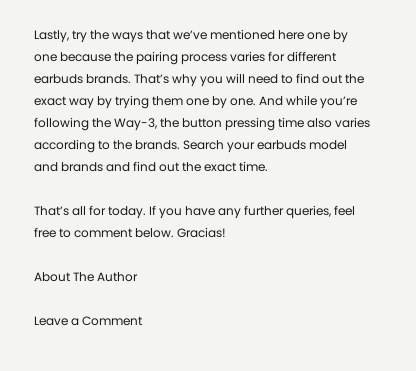Lastly, try the ways that we’ve mentioned here one by one because the pairing process varies for different earbuds brands. That’s why you will need to find out the exact way by trying them one by one. And while you’re following the Way-3, the button pressing time also varies according to the brands. Search your earbuds model and brands and find out the exact time.

That’s all for today. If you have any further queries, feel free to comment below. Gracias!

About The Author

Leave a Comment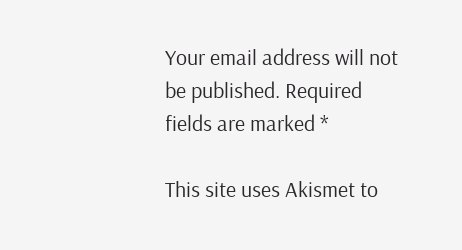Your email address will not be published. Required fields are marked *

This site uses Akismet to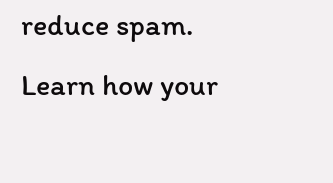reduce spam. Learn how your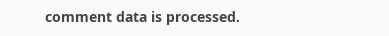comment data is processed.